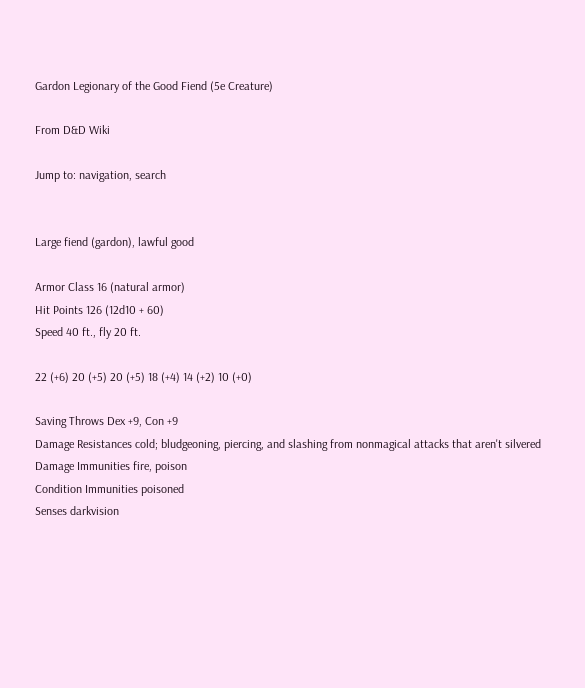Gardon Legionary of the Good Fiend (5e Creature)

From D&D Wiki

Jump to: navigation, search


Large fiend (gardon), lawful good

Armor Class 16 (natural armor)
Hit Points 126 (12d10 + 60)
Speed 40 ft., fly 20 ft.

22 (+6) 20 (+5) 20 (+5) 18 (+4) 14 (+2) 10 (+0)

Saving Throws Dex +9, Con +9
Damage Resistances cold; bludgeoning, piercing, and slashing from nonmagical attacks that aren't silvered
Damage Immunities fire, poison
Condition Immunities poisoned
Senses darkvision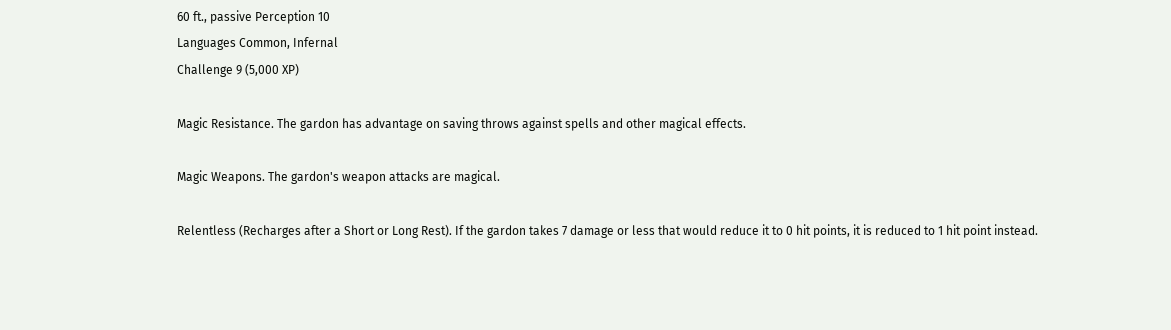60 ft., passive Perception 10
Languages Common, Infernal
Challenge 9 (5,000 XP)

Magic Resistance. The gardon has advantage on saving throws against spells and other magical effects.

Magic Weapons. The gardon's weapon attacks are magical.

Relentless (Recharges after a Short or Long Rest). If the gardon takes 7 damage or less that would reduce it to 0 hit points, it is reduced to 1 hit point instead.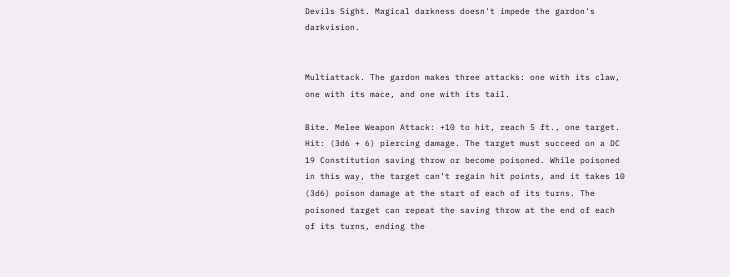Devils Sight. Magical darkness doesn't impede the gardon's darkvision.


Multiattack. The gardon makes three attacks: one with its claw, one with its mace, and one with its tail.

Bite. Melee Weapon Attack: +10 to hit, reach 5 ft., one target. Hit: (3d6 + 6) piercing damage. The target must succeed on a DC 19 Constitution saving throw or become poisoned. While poisoned in this way, the target can’t regain hit points, and it takes 10 (3d6) poison damage at the start of each of its turns. The poisoned target can repeat the saving throw at the end of each of its turns, ending the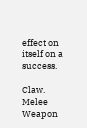effect on itself on a success.

Claw. Melee Weapon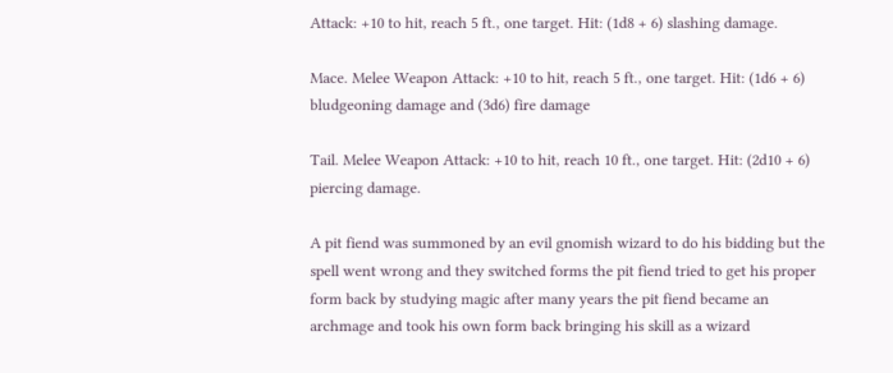Attack: +10 to hit, reach 5 ft., one target. Hit: (1d8 + 6) slashing damage.

Mace. Melee Weapon Attack: +10 to hit, reach 5 ft., one target. Hit: (1d6 + 6) bludgeoning damage and (3d6) fire damage

Tail. Melee Weapon Attack: +10 to hit, reach 10 ft., one target. Hit: (2d10 + 6) piercing damage.

A pit fiend was summoned by an evil gnomish wizard to do his bidding but the spell went wrong and they switched forms the pit fiend tried to get his proper form back by studying magic after many years the pit fiend became an archmage and took his own form back bringing his skill as a wizard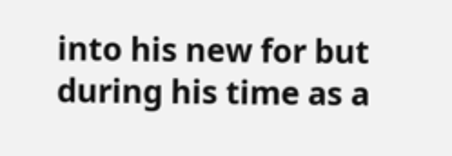into his new for but during his time as a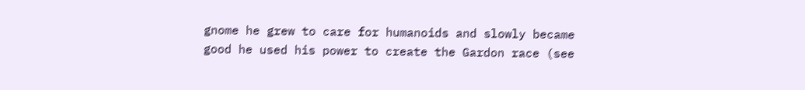gnome he grew to care for humanoids and slowly became good he used his power to create the Gardon race (see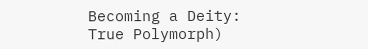Becoming a Deity: True Polymorph)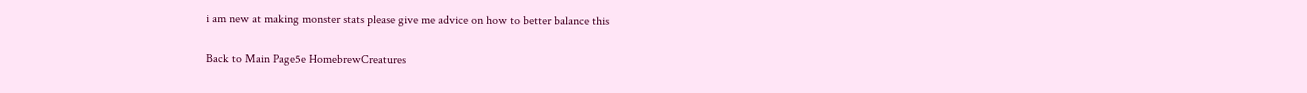i am new at making monster stats please give me advice on how to better balance this

Back to Main Page5e HomebrewCreatures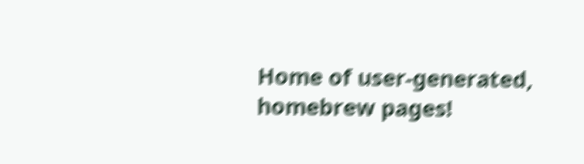Home of user-generated,
homebrew pages!